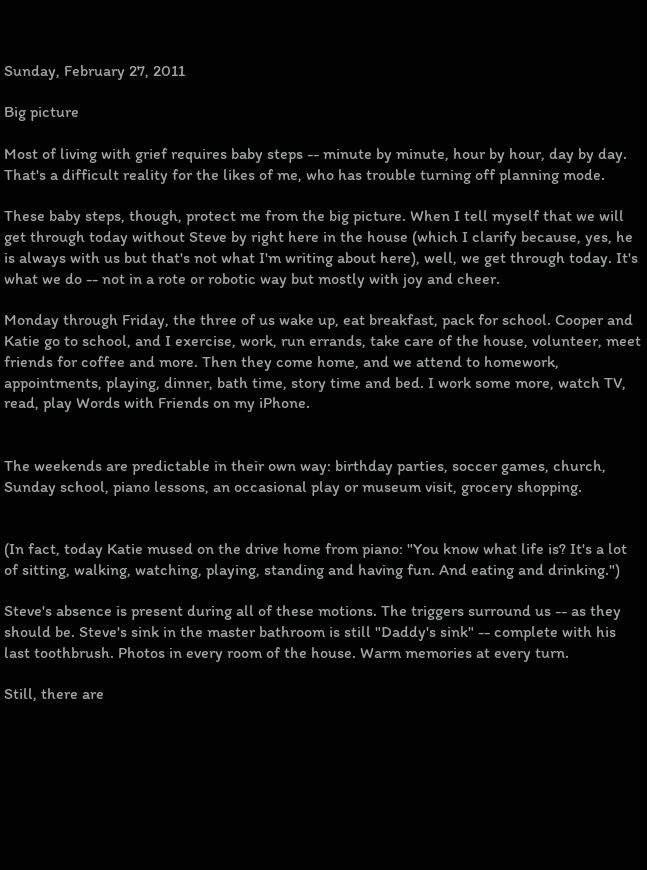Sunday, February 27, 2011

Big picture

Most of living with grief requires baby steps -- minute by minute, hour by hour, day by day. That's a difficult reality for the likes of me, who has trouble turning off planning mode.

These baby steps, though, protect me from the big picture. When I tell myself that we will get through today without Steve by right here in the house (which I clarify because, yes, he is always with us but that's not what I'm writing about here), well, we get through today. It's what we do -- not in a rote or robotic way but mostly with joy and cheer.

Monday through Friday, the three of us wake up, eat breakfast, pack for school. Cooper and Katie go to school, and I exercise, work, run errands, take care of the house, volunteer, meet friends for coffee and more. Then they come home, and we attend to homework, appointments, playing, dinner, bath time, story time and bed. I work some more, watch TV, read, play Words with Friends on my iPhone.


The weekends are predictable in their own way: birthday parties, soccer games, church, Sunday school, piano lessons, an occasional play or museum visit, grocery shopping.


(In fact, today Katie mused on the drive home from piano: "You know what life is? It's a lot of sitting, walking, watching, playing, standing and having fun. And eating and drinking.")

Steve's absence is present during all of these motions. The triggers surround us -- as they should be. Steve's sink in the master bathroom is still "Daddy's sink" -- complete with his last toothbrush. Photos in every room of the house. Warm memories at every turn.

Still, there are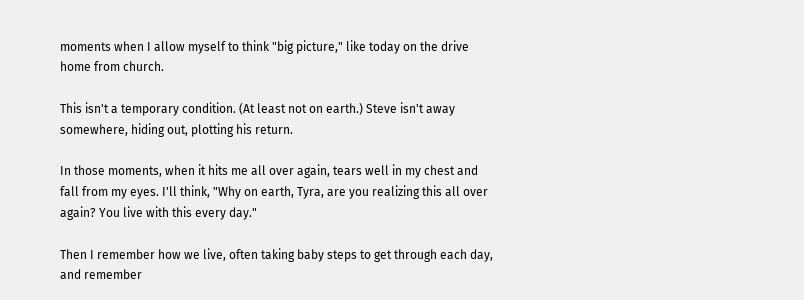moments when I allow myself to think "big picture," like today on the drive home from church.

This isn't a temporary condition. (At least not on earth.) Steve isn't away somewhere, hiding out, plotting his return.

In those moments, when it hits me all over again, tears well in my chest and fall from my eyes. I'll think, "Why on earth, Tyra, are you realizing this all over again? You live with this every day."

Then I remember how we live, often taking baby steps to get through each day, and remember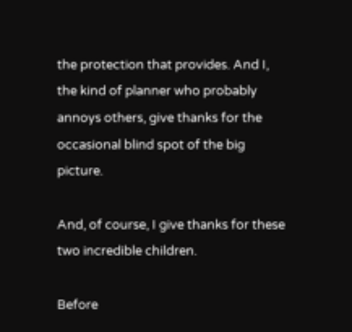the protection that provides. And I, the kind of planner who probably annoys others, give thanks for the occasional blind spot of the big picture.

And, of course, I give thanks for these two incredible children.

Before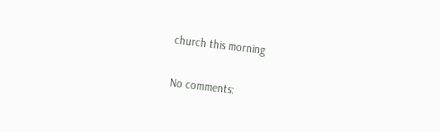church this morning

No comments: